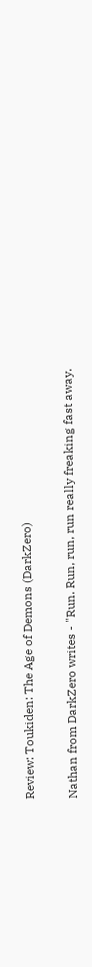Review: Toukiden: The Age of Demons (DarkZero)

Nathan from DarkZero writes - "Run. Run, run, run really freaking fast away.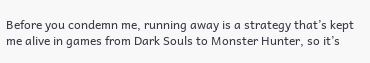Before you condemn me, running away is a strategy that’s kept me alive in games from Dark Souls to Monster Hunter, so it’s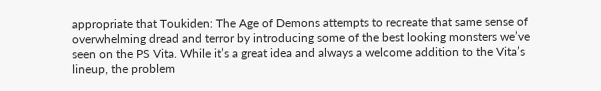appropriate that Toukiden: The Age of Demons attempts to recreate that same sense of overwhelming dread and terror by introducing some of the best looking monsters we’ve seen on the PS Vita. While it’s a great idea and always a welcome addition to the Vita’s lineup, the problem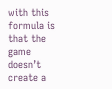with this formula is that the game doesn’t create a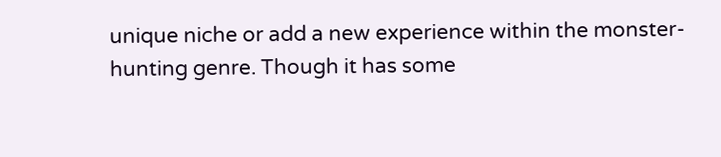unique niche or add a new experience within the monster-hunting genre. Though it has some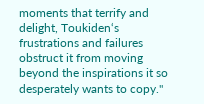moments that terrify and delight, Toukiden‘s frustrations and failures obstruct it from moving beyond the inspirations it so desperately wants to copy."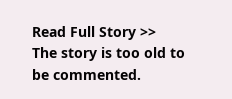Read Full Story >>
The story is too old to be commented.